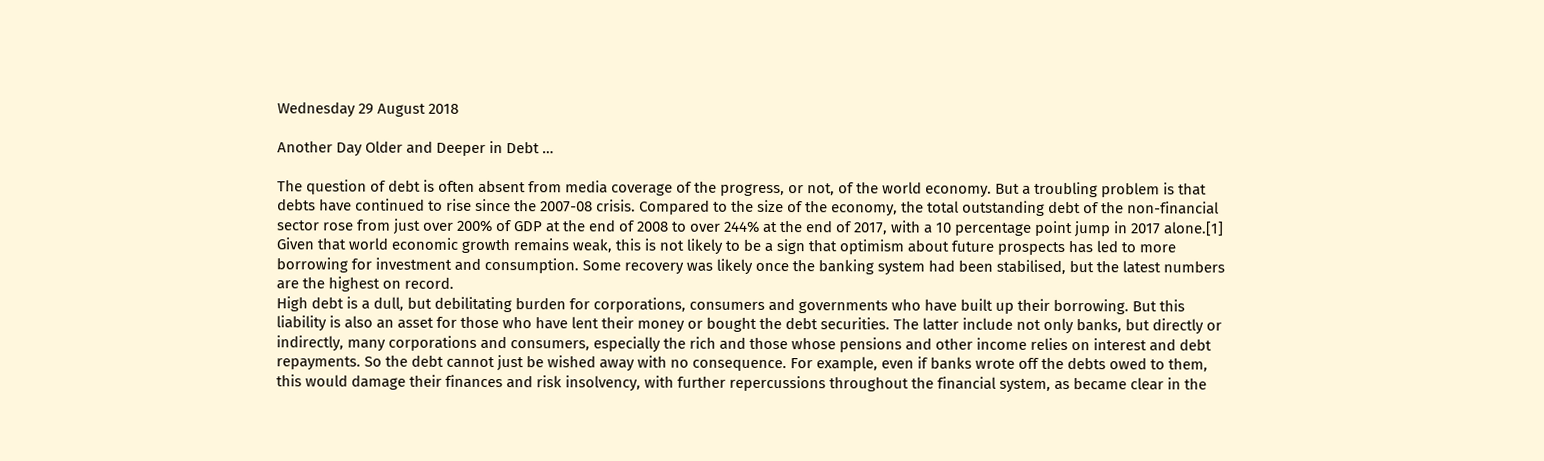Wednesday 29 August 2018

Another Day Older and Deeper in Debt …

The question of debt is often absent from media coverage of the progress, or not, of the world economy. But a troubling problem is that debts have continued to rise since the 2007-08 crisis. Compared to the size of the economy, the total outstanding debt of the non-financial sector rose from just over 200% of GDP at the end of 2008 to over 244% at the end of 2017, with a 10 percentage point jump in 2017 alone.[1] Given that world economic growth remains weak, this is not likely to be a sign that optimism about future prospects has led to more borrowing for investment and consumption. Some recovery was likely once the banking system had been stabilised, but the latest numbers are the highest on record.
High debt is a dull, but debilitating burden for corporations, consumers and governments who have built up their borrowing. But this liability is also an asset for those who have lent their money or bought the debt securities. The latter include not only banks, but directly or indirectly, many corporations and consumers, especially the rich and those whose pensions and other income relies on interest and debt repayments. So the debt cannot just be wished away with no consequence. For example, even if banks wrote off the debts owed to them, this would damage their finances and risk insolvency, with further repercussions throughout the financial system, as became clear in the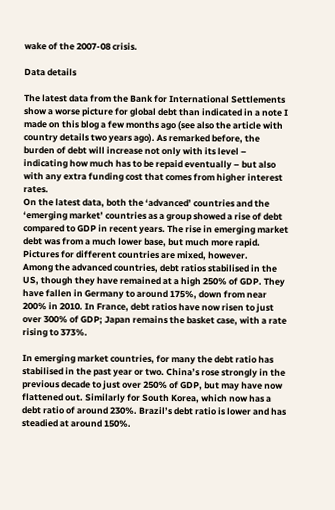wake of the 2007-08 crisis.

Data details

The latest data from the Bank for International Settlements show a worse picture for global debt than indicated in a note I made on this blog a few months ago (see also the article with country details two years ago). As remarked before, the burden of debt will increase not only with its level – indicating how much has to be repaid eventually – but also with any extra funding cost that comes from higher interest rates.
On the latest data, both the ‘advanced’ countries and the ‘emerging market’ countries as a group showed a rise of debt compared to GDP in recent years. The rise in emerging market debt was from a much lower base, but much more rapid. Pictures for different countries are mixed, however.
Among the advanced countries, debt ratios stabilised in the US, though they have remained at a high 250% of GDP. They have fallen in Germany to around 175%, down from near 200% in 2010. In France, debt ratios have now risen to just over 300% of GDP; Japan remains the basket case, with a rate rising to 373%.

In emerging market countries, for many the debt ratio has stabilised in the past year or two. China’s rose strongly in the previous decade to just over 250% of GDP, but may have now flattened out. Similarly for South Korea, which now has a debt ratio of around 230%. Brazil’s debt ratio is lower and has steadied at around 150%.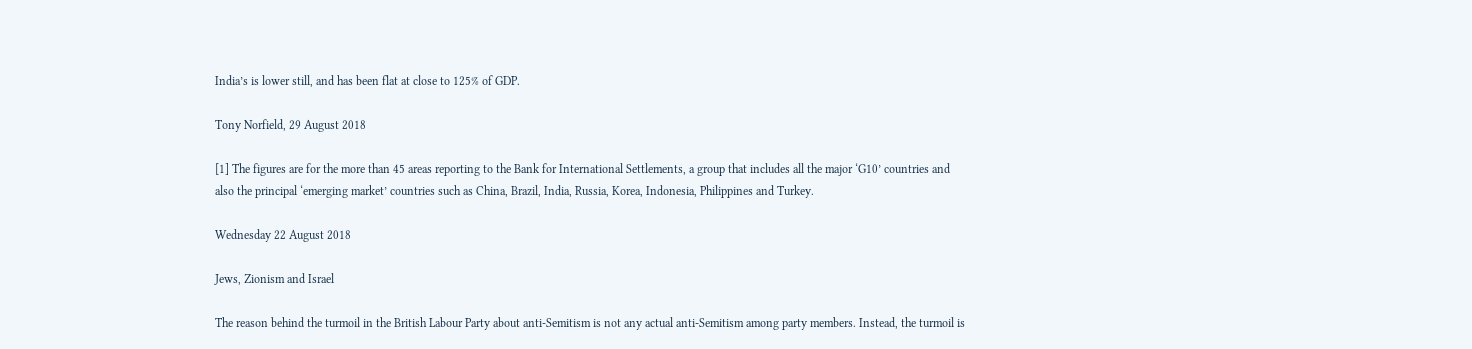India’s is lower still, and has been flat at close to 125% of GDP.

Tony Norfield, 29 August 2018

[1] The figures are for the more than 45 areas reporting to the Bank for International Settlements, a group that includes all the major ‘G10’ countries and also the principal ‘emerging market’ countries such as China, Brazil, India, Russia, Korea, Indonesia, Philippines and Turkey.

Wednesday 22 August 2018

Jews, Zionism and Israel

The reason behind the turmoil in the British Labour Party about anti-Semitism is not any actual anti-Semitism among party members. Instead, the turmoil is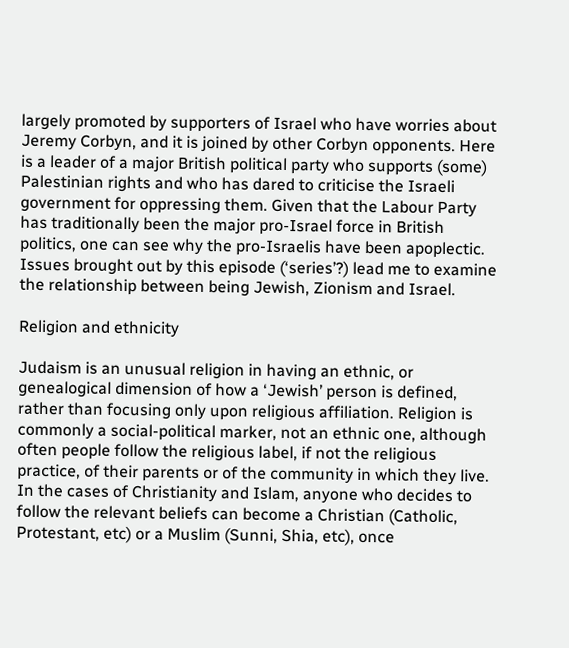largely promoted by supporters of Israel who have worries about Jeremy Corbyn, and it is joined by other Corbyn opponents. Here is a leader of a major British political party who supports (some) Palestinian rights and who has dared to criticise the Israeli government for oppressing them. Given that the Labour Party has traditionally been the major pro-Israel force in British politics, one can see why the pro-Israelis have been apoplectic. Issues brought out by this episode (‘series’?) lead me to examine the relationship between being Jewish, Zionism and Israel.

Religion and ethnicity

Judaism is an unusual religion in having an ethnic, or genealogical dimension of how a ‘Jewish’ person is defined, rather than focusing only upon religious affiliation. Religion is commonly a social-political marker, not an ethnic one, although often people follow the religious label, if not the religious practice, of their parents or of the community in which they live. In the cases of Christianity and Islam, anyone who decides to follow the relevant beliefs can become a Christian (Catholic, Protestant, etc) or a Muslim (Sunni, Shia, etc), once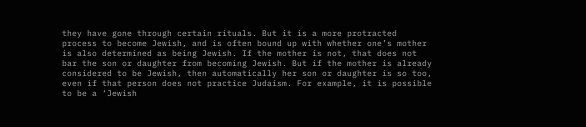they have gone through certain rituals. But it is a more protracted process to become Jewish, and is often bound up with whether one’s mother is also determined as being Jewish. If the mother is not, that does not bar the son or daughter from becoming Jewish. But if the mother is already considered to be Jewish, then automatically her son or daughter is so too, even if that person does not practice Judaism. For example, it is possible to be a ‘Jewish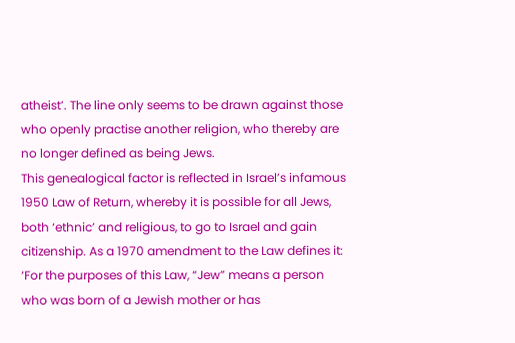atheist’. The line only seems to be drawn against those who openly practise another religion, who thereby are no longer defined as being Jews.
This genealogical factor is reflected in Israel’s infamous 1950 Law of Return, whereby it is possible for all Jews, both ‘ethnic’ and religious, to go to Israel and gain citizenship. As a 1970 amendment to the Law defines it: ‘For the purposes of this Law, “Jew” means a person who was born of a Jewish mother or has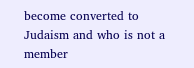become converted to Judaism and who is not a member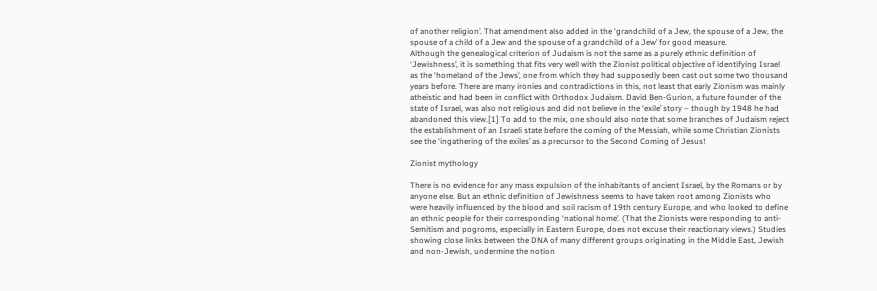of another religion’. That amendment also added in the ‘grandchild of a Jew, the spouse of a Jew, the spouse of a child of a Jew and the spouse of a grandchild of a Jew’ for good measure.
Although the genealogical criterion of Judaism is not the same as a purely ethnic definition of ‘Jewishness’, it is something that fits very well with the Zionist political objective of identifying Israel as the ‘homeland of the Jews’, one from which they had supposedly been cast out some two thousand years before. There are many ironies and contradictions in this, not least that early Zionism was mainly atheistic and had been in conflict with Orthodox Judaism. David Ben-Gurion, a future founder of the state of Israel, was also not religious and did not believe in the ‘exile’ story – though by 1948 he had abandoned this view.[1] To add to the mix, one should also note that some branches of Judaism reject the establishment of an Israeli state before the coming of the Messiah, while some Christian Zionists see the ‘ingathering of the exiles’ as a precursor to the Second Coming of Jesus!

Zionist mythology

There is no evidence for any mass expulsion of the inhabitants of ancient Israel, by the Romans or by anyone else. But an ethnic definition of Jewishness seems to have taken root among Zionists who were heavily influenced by the blood and soil racism of 19th century Europe, and who looked to define an ethnic people for their corresponding ‘national home’. (That the Zionists were responding to anti-Semitism and pogroms, especially in Eastern Europe, does not excuse their reactionary views.) Studies showing close links between the DNA of many different groups originating in the Middle East, Jewish and non-Jewish, undermine the notion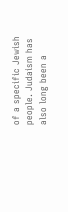of a specific Jewish people. Judaism has also long been a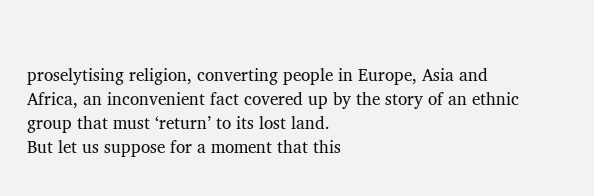proselytising religion, converting people in Europe, Asia and Africa, an inconvenient fact covered up by the story of an ethnic group that must ‘return’ to its lost land.
But let us suppose for a moment that this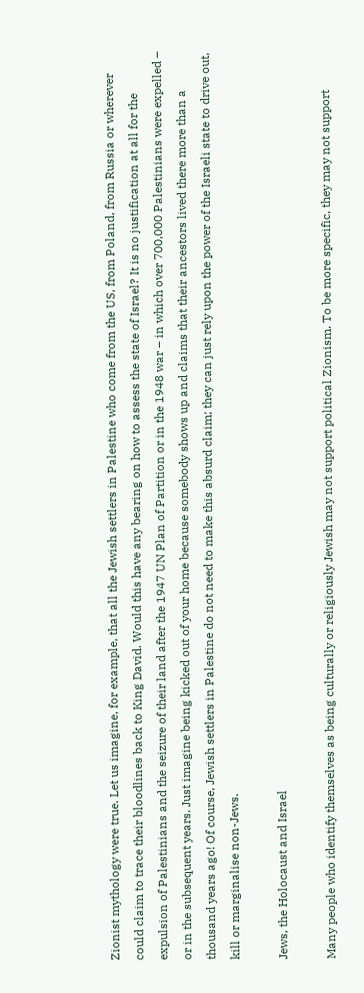Zionist mythology were true. Let us imagine, for example, that all the Jewish settlers in Palestine who come from the US, from Poland, from Russia or wherever could claim to trace their bloodlines back to King David. Would this have any bearing on how to assess the state of Israel? It is no justification at all for the expulsion of Palestinians and the seizure of their land after the 1947 UN Plan of Partition or in the 1948 war – in which over 700,000 Palestinians were expelled – or in the subsequent years. Just imagine being kicked out of your home because somebody shows up and claims that their ancestors lived there more than a thousand years ago! Of course, Jewish settlers in Palestine do not need to make this absurd claim; they can just rely upon the power of the Israeli state to drive out, kill or marginalise non-Jews.

Jews, the Holocaust and Israel

Many people who identify themselves as being culturally or religiously Jewish may not support political Zionism. To be more specific, they may not support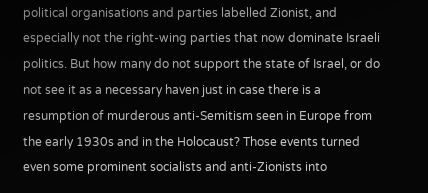political organisations and parties labelled Zionist, and especially not the right-wing parties that now dominate Israeli politics. But how many do not support the state of Israel, or do not see it as a necessary haven just in case there is a resumption of murderous anti-Semitism seen in Europe from the early 1930s and in the Holocaust? Those events turned even some prominent socialists and anti-Zionists into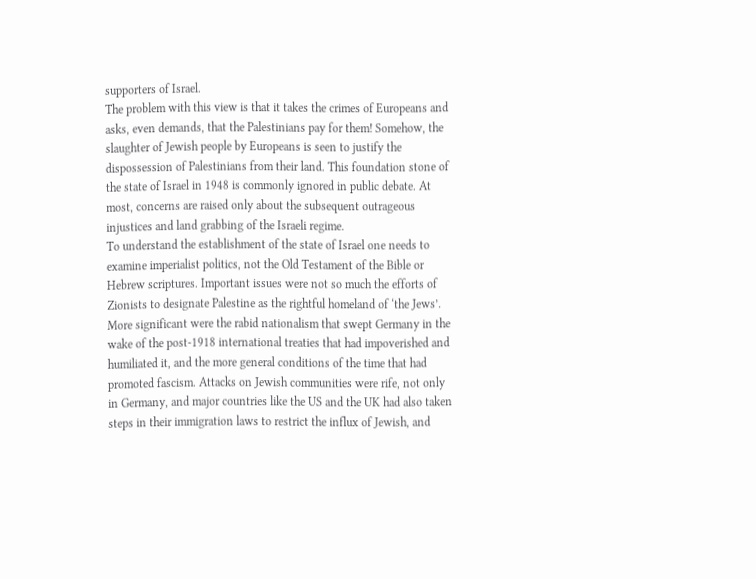supporters of Israel.
The problem with this view is that it takes the crimes of Europeans and asks, even demands, that the Palestinians pay for them! Somehow, the slaughter of Jewish people by Europeans is seen to justify the dispossession of Palestinians from their land. This foundation stone of the state of Israel in 1948 is commonly ignored in public debate. At most, concerns are raised only about the subsequent outrageous injustices and land grabbing of the Israeli regime.
To understand the establishment of the state of Israel one needs to examine imperialist politics, not the Old Testament of the Bible or Hebrew scriptures. Important issues were not so much the efforts of Zionists to designate Palestine as the rightful homeland of ‘the Jews’. More significant were the rabid nationalism that swept Germany in the wake of the post-1918 international treaties that had impoverished and humiliated it, and the more general conditions of the time that had promoted fascism. Attacks on Jewish communities were rife, not only in Germany, and major countries like the US and the UK had also taken steps in their immigration laws to restrict the influx of Jewish, and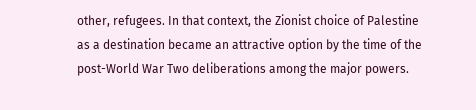other, refugees. In that context, the Zionist choice of Palestine as a destination became an attractive option by the time of the post-World War Two deliberations among the major powers.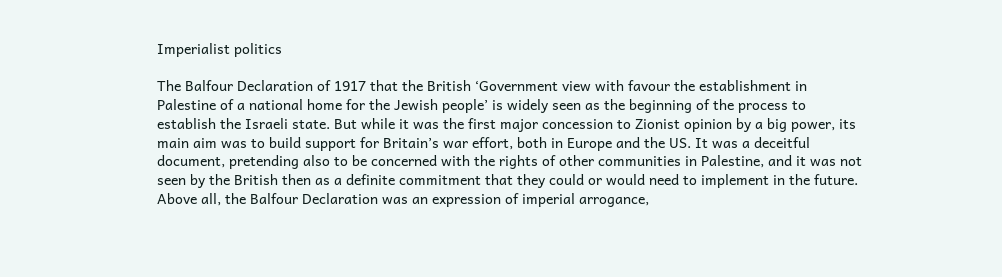Imperialist politics

The Balfour Declaration of 1917 that the British ‘Government view with favour the establishment in Palestine of a national home for the Jewish people’ is widely seen as the beginning of the process to establish the Israeli state. But while it was the first major concession to Zionist opinion by a big power, its main aim was to build support for Britain’s war effort, both in Europe and the US. It was a deceitful document, pretending also to be concerned with the rights of other communities in Palestine, and it was not seen by the British then as a definite commitment that they could or would need to implement in the future. Above all, the Balfour Declaration was an expression of imperial arrogance,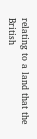relating to a land that the British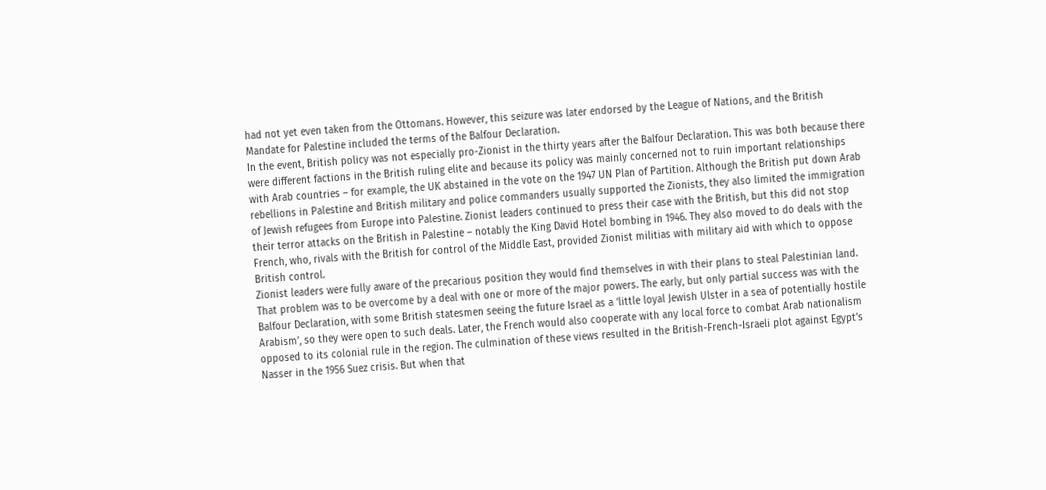had not yet even taken from the Ottomans. However, this seizure was later endorsed by the League of Nations, and the British Mandate for Palestine included the terms of the Balfour Declaration.
In the event, British policy was not especially pro-Zionist in the thirty years after the Balfour Declaration. This was both because there were different factions in the British ruling elite and because its policy was mainly concerned not to ruin important relationships with Arab countries – for example, the UK abstained in the vote on the 1947 UN Plan of Partition. Although the British put down Arab rebellions in Palestine and British military and police commanders usually supported the Zionists, they also limited the immigration of Jewish refugees from Europe into Palestine. Zionist leaders continued to press their case with the British, but this did not stop their terror attacks on the British in Palestine – notably the King David Hotel bombing in 1946. They also moved to do deals with the French, who, rivals with the British for control of the Middle East, provided Zionist militias with military aid with which to oppose British control.
Zionist leaders were fully aware of the precarious position they would find themselves in with their plans to steal Palestinian land. That problem was to be overcome by a deal with one or more of the major powers. The early, but only partial success was with the Balfour Declaration, with some British statesmen seeing the future Israel as a ‘little loyal Jewish Ulster in a sea of potentially hostile Arabism’, so they were open to such deals. Later, the French would also cooperate with any local force to combat Arab nationalism opposed to its colonial rule in the region. The culmination of these views resulted in the British-French-Israeli plot against Egypt’s Nasser in the 1956 Suez crisis. But when that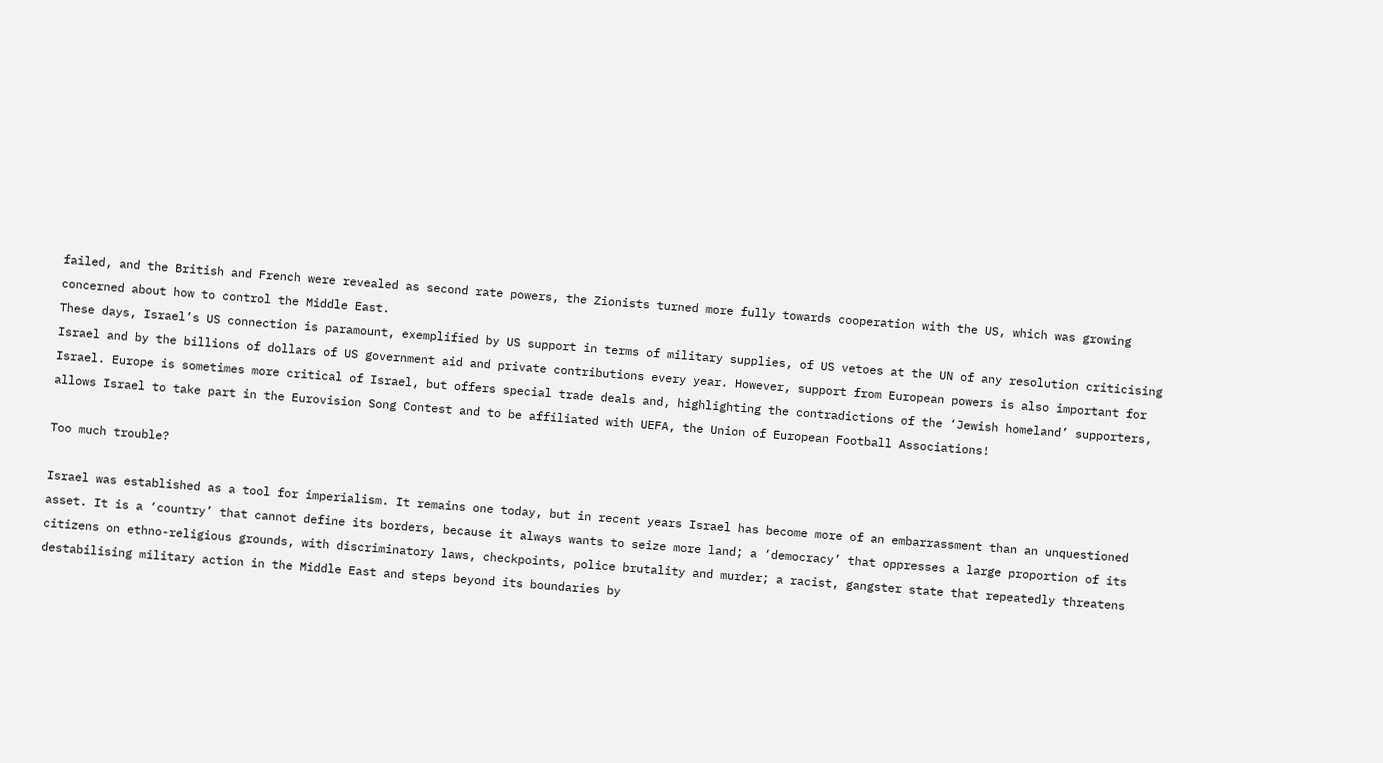failed, and the British and French were revealed as second rate powers, the Zionists turned more fully towards cooperation with the US, which was growing concerned about how to control the Middle East.
These days, Israel’s US connection is paramount, exemplified by US support in terms of military supplies, of US vetoes at the UN of any resolution criticising Israel and by the billions of dollars of US government aid and private contributions every year. However, support from European powers is also important for Israel. Europe is sometimes more critical of Israel, but offers special trade deals and, highlighting the contradictions of the ‘Jewish homeland’ supporters, allows Israel to take part in the Eurovision Song Contest and to be affiliated with UEFA, the Union of European Football Associations!

Too much trouble?

Israel was established as a tool for imperialism. It remains one today, but in recent years Israel has become more of an embarrassment than an unquestioned asset. It is a ‘country’ that cannot define its borders, because it always wants to seize more land; a ‘democracy’ that oppresses a large proportion of its citizens on ethno-religious grounds, with discriminatory laws, checkpoints, police brutality and murder; a racist, gangster state that repeatedly threatens destabilising military action in the Middle East and steps beyond its boundaries by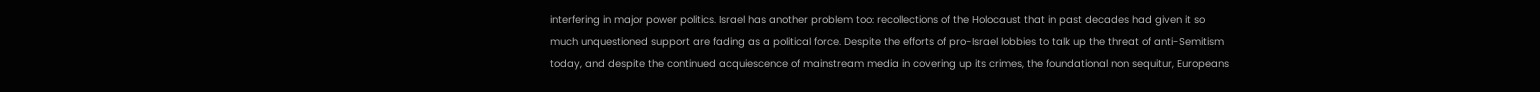interfering in major power politics. Israel has another problem too: recollections of the Holocaust that in past decades had given it so much unquestioned support are fading as a political force. Despite the efforts of pro-Israel lobbies to talk up the threat of anti-Semitism today, and despite the continued acquiescence of mainstream media in covering up its crimes, the foundational non sequitur, Europeans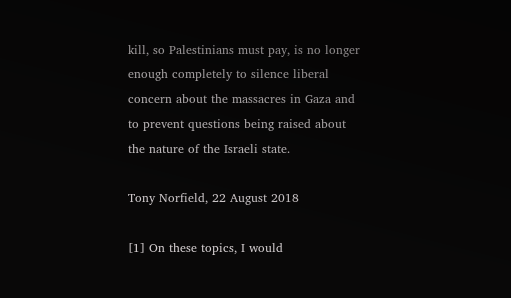kill, so Palestinians must pay, is no longer enough completely to silence liberal concern about the massacres in Gaza and to prevent questions being raised about the nature of the Israeli state.

Tony Norfield, 22 August 2018

[1] On these topics, I would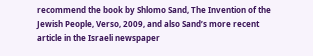recommend the book by Shlomo Sand, The Invention of the Jewish People, Verso, 2009, and also Sand’s more recent article in the Israeli newspaper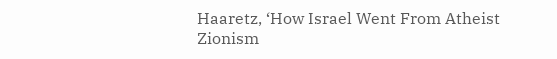Haaretz, ‘How Israel Went From Atheist Zionism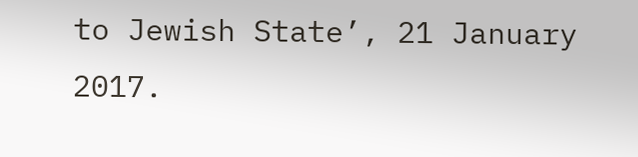to Jewish State’, 21 January 2017.